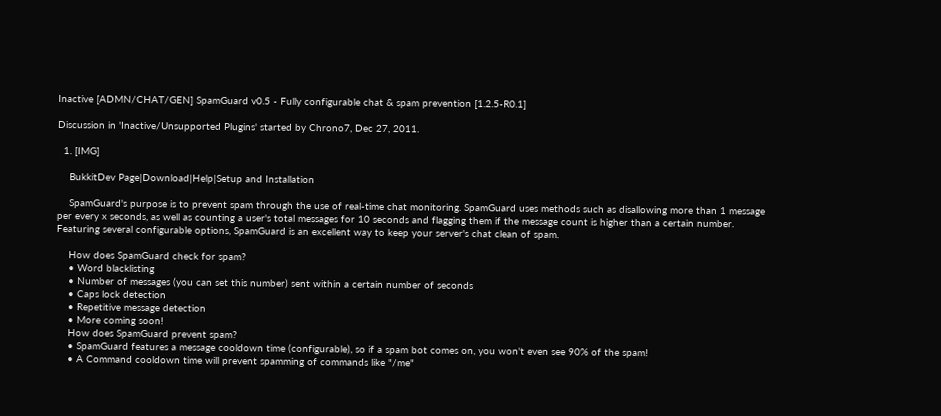Inactive [ADMN/CHAT/GEN] SpamGuard v0.5 - Fully configurable chat & spam prevention [1.2.5-R0.1]

Discussion in 'Inactive/Unsupported Plugins' started by Chrono7, Dec 27, 2011.

  1. [IMG]

    BukkitDev Page|Download|Help|Setup and Installation

    SpamGuard's purpose is to prevent spam through the use of real-time chat monitoring. SpamGuard uses methods such as disallowing more than 1 message per every x seconds, as well as counting a user's total messages for 10 seconds and flagging them if the message count is higher than a certain number. Featuring several configurable options, SpamGuard is an excellent way to keep your server's chat clean of spam.

    How does SpamGuard check for spam?
    • Word blacklisting
    • Number of messages (you can set this number) sent within a certain number of seconds
    • Caps lock detection
    • Repetitive message detection
    • More coming soon!
    How does SpamGuard prevent spam?
    • SpamGuard features a message cooldown time (configurable), so if a spam bot comes on, you won't even see 90% of the spam!
    • A Command cooldown time will prevent spamming of commands like "/me"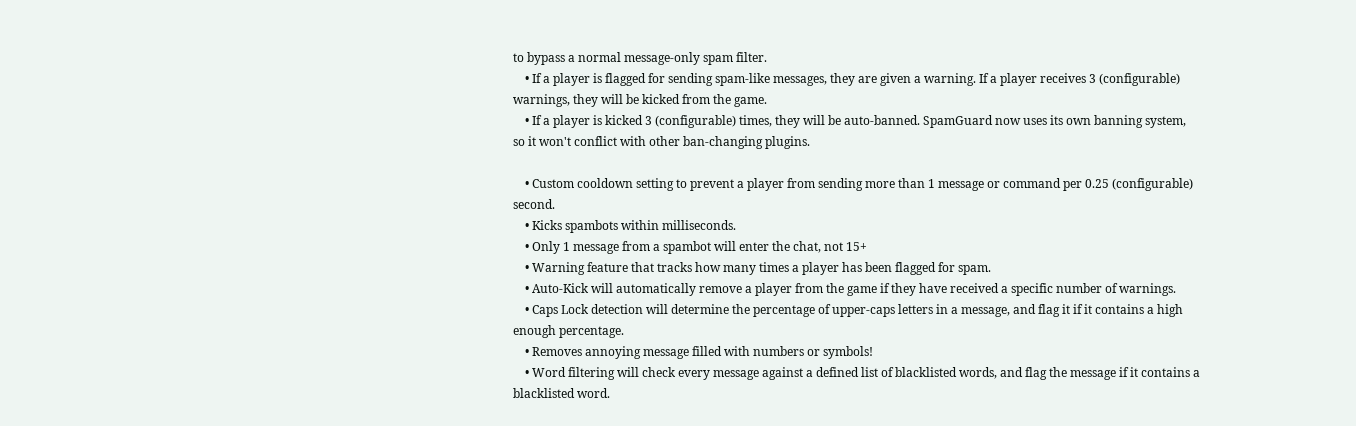to bypass a normal message-only spam filter.
    • If a player is flagged for sending spam-like messages, they are given a warning. If a player receives 3 (configurable) warnings, they will be kicked from the game.
    • If a player is kicked 3 (configurable) times, they will be auto-banned. SpamGuard now uses its own banning system, so it won't conflict with other ban-changing plugins.

    • Custom cooldown setting to prevent a player from sending more than 1 message or command per 0.25 (configurable) second.
    • Kicks spambots within milliseconds.
    • Only 1 message from a spambot will enter the chat, not 15+
    • Warning feature that tracks how many times a player has been flagged for spam.
    • Auto-Kick will automatically remove a player from the game if they have received a specific number of warnings.
    • Caps Lock detection will determine the percentage of upper-caps letters in a message, and flag it if it contains a high enough percentage.
    • Removes annoying message filled with numbers or symbols!
    • Word filtering will check every message against a defined list of blacklisted words, and flag the message if it contains a blacklisted word.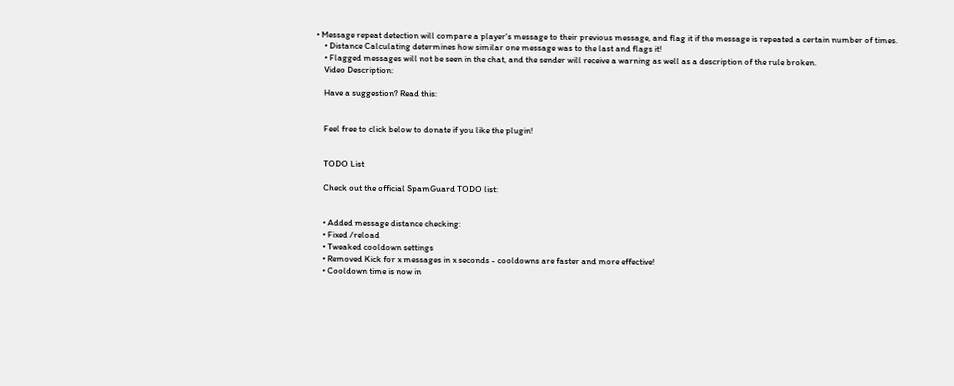• Message repeat detection will compare a player's message to their previous message, and flag it if the message is repeated a certain number of times.
    • Distance Calculating determines how similar one message was to the last and flags it!
    • Flagged messages will not be seen in the chat, and the sender will receive a warning as well as a description of the rule broken.
    Video Description:

    Have a suggestion? Read this:


    Feel free to click below to donate if you like the plugin!


    TODO List

    Check out the official SpamGuard TODO list:


    • Added message distance checking:
    • Fixed /reload
    • Tweaked cooldown settings
    • Removed Kick for x messages in x seconds - cooldowns are faster and more effective!
    • Cooldown time is now in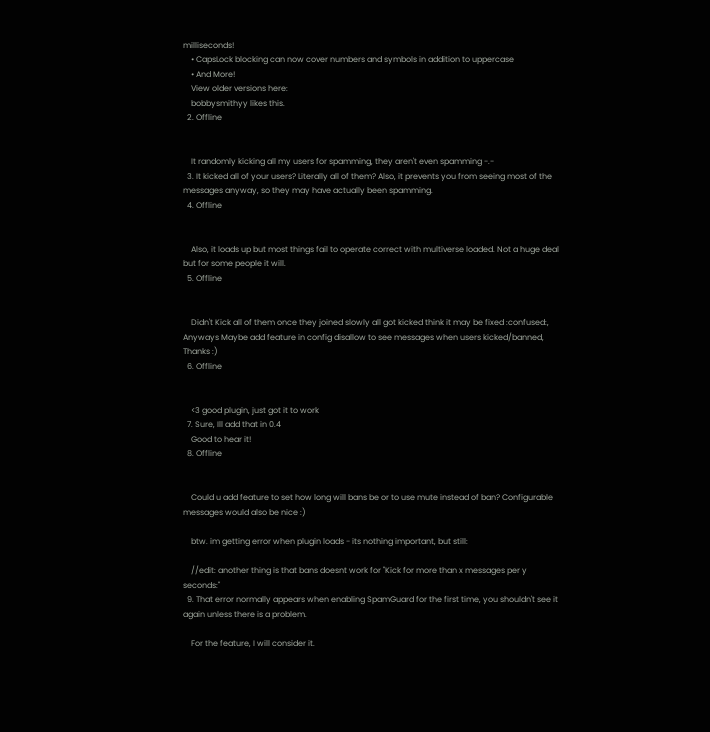milliseconds!
    • CapsLock blocking can now cover numbers and symbols in addition to uppercase
    • And More!
    View older versions here:
    bobbysmithyy likes this.
  2. Offline


    It randomly kicking all my users for spamming, they aren't even spamming -.-
  3. It kicked all of your users? Literally all of them? Also, it prevents you from seeing most of the messages anyway, so they may have actually been spamming.
  4. Offline


    Also, it loads up but most things fail to operate correct with multiverse loaded. Not a huge deal but for some people it will.
  5. Offline


    Didn't Kick all of them once they joined slowly all got kicked think it may be fixed :confused:, Anyways Maybe add feature in config disallow to see messages when users kicked/banned, Thanks :)
  6. Offline


    <3 good plugin, just got it to work
  7. Sure, Ill add that in 0.4
    Good to hear it!
  8. Offline


    Could u add feature to set how long will bans be or to use mute instead of ban? Configurable messages would also be nice :)

    btw. im getting error when plugin loads - its nothing important, but still:

    //edit: another thing is that bans doesnt work for "Kick for more than x messages per y seconds:"
  9. That error normally appears when enabling SpamGuard for the first time, you shouldn't see it again unless there is a problem.

    For the feature, I will consider it.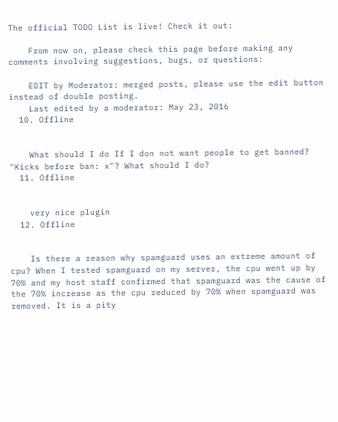The official TODO List is live! Check it out:

    From now on, please check this page before making any comments involving suggestions, bugs, or questions:

    EDIT by Moderator: merged posts, please use the edit button instead of double posting.
    Last edited by a moderator: May 23, 2016
  10. Offline


    What should I do If I don not want people to get banned? "Kicks before ban: x"? What should I do?
  11. Offline


    very nice plugin
  12. Offline


    Is there a reason why spamguard uses an extreme amount of cpu? When I tested spamguard on my server, the cpu went up by 70% and my host staff confirmed that spamguard was the cause of the 70% increase as the cpu reduced by 70% when spamguard was removed. It is a pity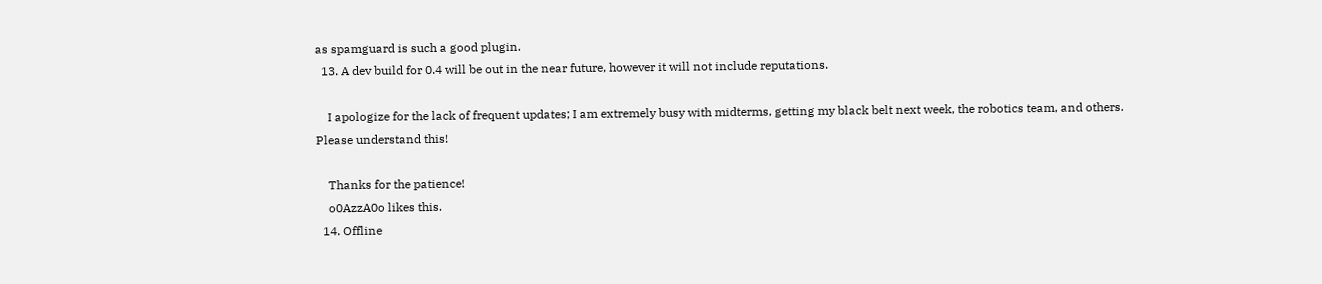as spamguard is such a good plugin.
  13. A dev build for 0.4 will be out in the near future, however it will not include reputations.

    I apologize for the lack of frequent updates; I am extremely busy with midterms, getting my black belt next week, the robotics team, and others. Please understand this!

    Thanks for the patience!
    o0AzzA0o likes this.
  14. Offline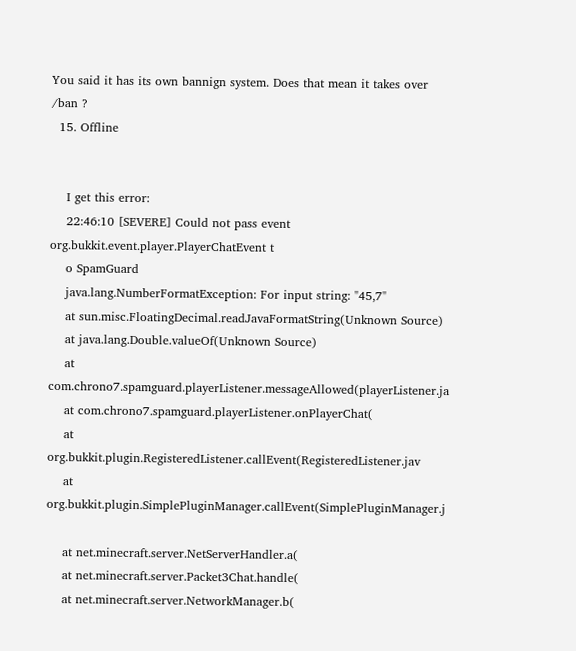You said it has its own bannign system. Does that mean it takes over /ban ?
  15. Offline


    I get this error:
    22:46:10 [SEVERE] Could not pass event org.bukkit.event.player.PlayerChatEvent t
    o SpamGuard
    java.lang.NumberFormatException: For input string: "45,7"
    at sun.misc.FloatingDecimal.readJavaFormatString(Unknown Source)
    at java.lang.Double.valueOf(Unknown Source)
    at com.chrono7.spamguard.playerListener.messageAllowed(playerListener.ja
    at com.chrono7.spamguard.playerListener.onPlayerChat(
    at org.bukkit.plugin.RegisteredListener.callEvent(RegisteredListener.jav
    at org.bukkit.plugin.SimplePluginManager.callEvent(SimplePluginManager.j

    at net.minecraft.server.NetServerHandler.a(
    at net.minecraft.server.Packet3Chat.handle(
    at net.minecraft.server.NetworkManager.b(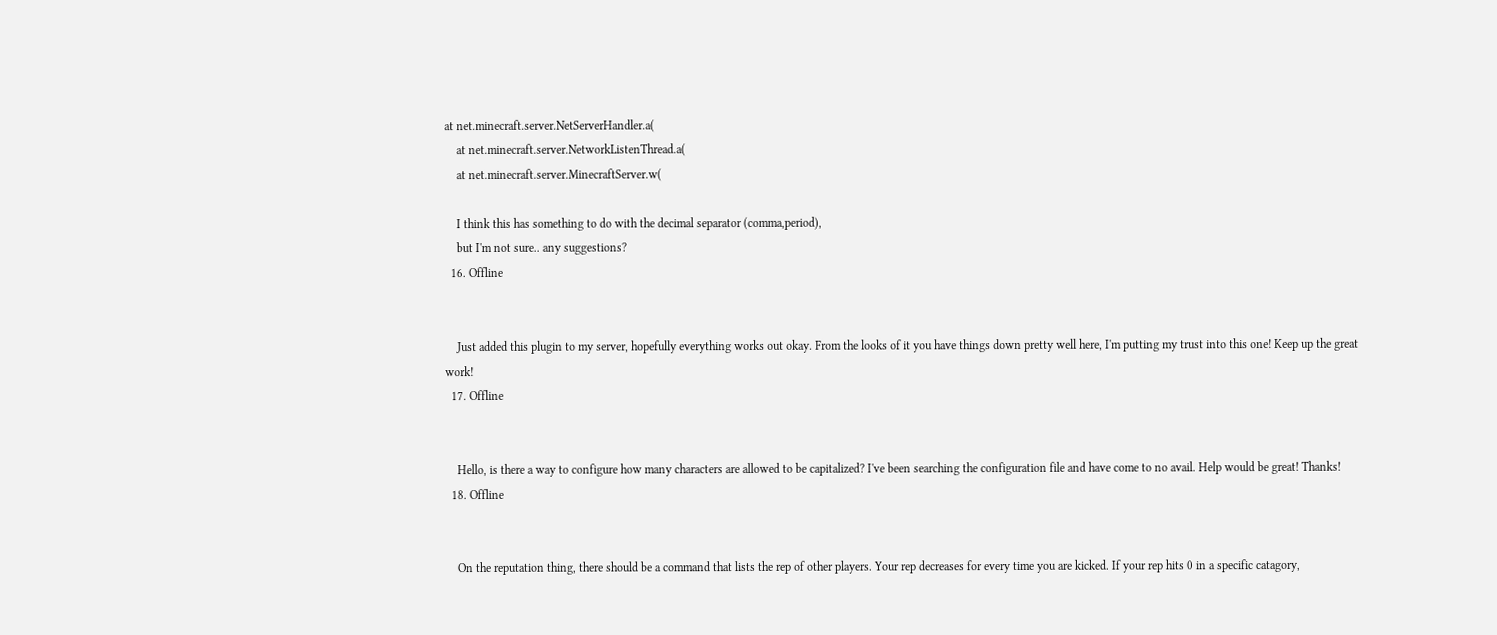at net.minecraft.server.NetServerHandler.a(
    at net.minecraft.server.NetworkListenThread.a(
    at net.minecraft.server.MinecraftServer.w(

    I think this has something to do with the decimal separator (comma,period),
    but I'm not sure.. any suggestions?
  16. Offline


    Just added this plugin to my server, hopefully everything works out okay. From the looks of it you have things down pretty well here, I'm putting my trust into this one! Keep up the great work!
  17. Offline


    Hello, is there a way to configure how many characters are allowed to be capitalized? I've been searching the configuration file and have come to no avail. Help would be great! Thanks!
  18. Offline


    On the reputation thing, there should be a command that lists the rep of other players. Your rep decreases for every time you are kicked. If your rep hits 0 in a specific catagory,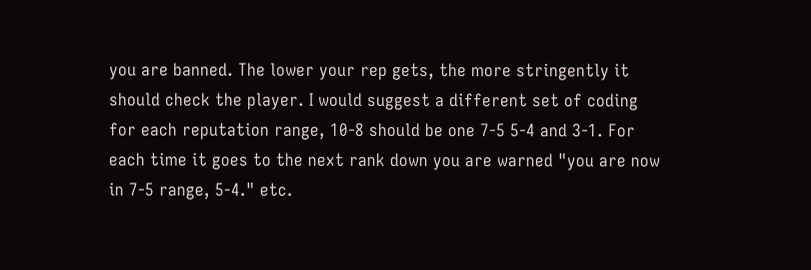you are banned. The lower your rep gets, the more stringently it should check the player. I would suggest a different set of coding for each reputation range, 10-8 should be one 7-5 5-4 and 3-1. For each time it goes to the next rank down you are warned "you are now in 7-5 range, 5-4." etc.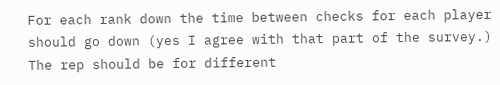For each rank down the time between checks for each player should go down (yes I agree with that part of the survey.) The rep should be for different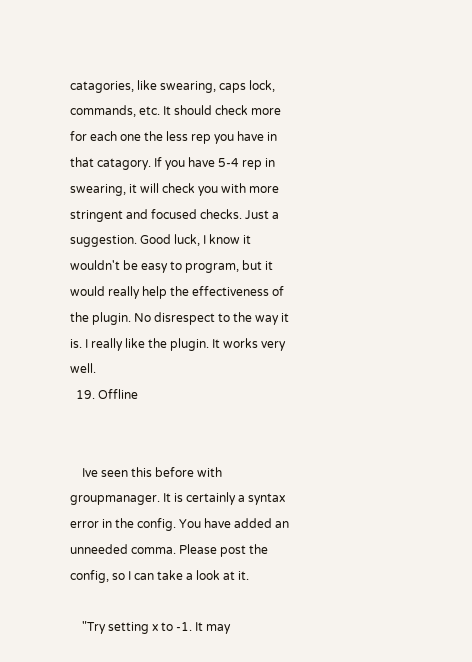catagories, like swearing, caps lock, commands, etc. It should check more for each one the less rep you have in that catagory. If you have 5-4 rep in swearing, it will check you with more stringent and focused checks. Just a suggestion. Good luck, I know it wouldn't be easy to program, but it would really help the effectiveness of the plugin. No disrespect to the way it is. I really like the plugin. It works very well.
  19. Offline


    Ive seen this before with groupmanager. It is certainly a syntax error in the config. You have added an unneeded comma. Please post the config, so I can take a look at it.

    "Try setting x to -1. It may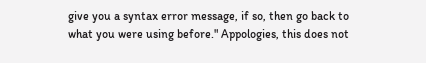give you a syntax error message, if so, then go back to what you were using before." Appologies, this does not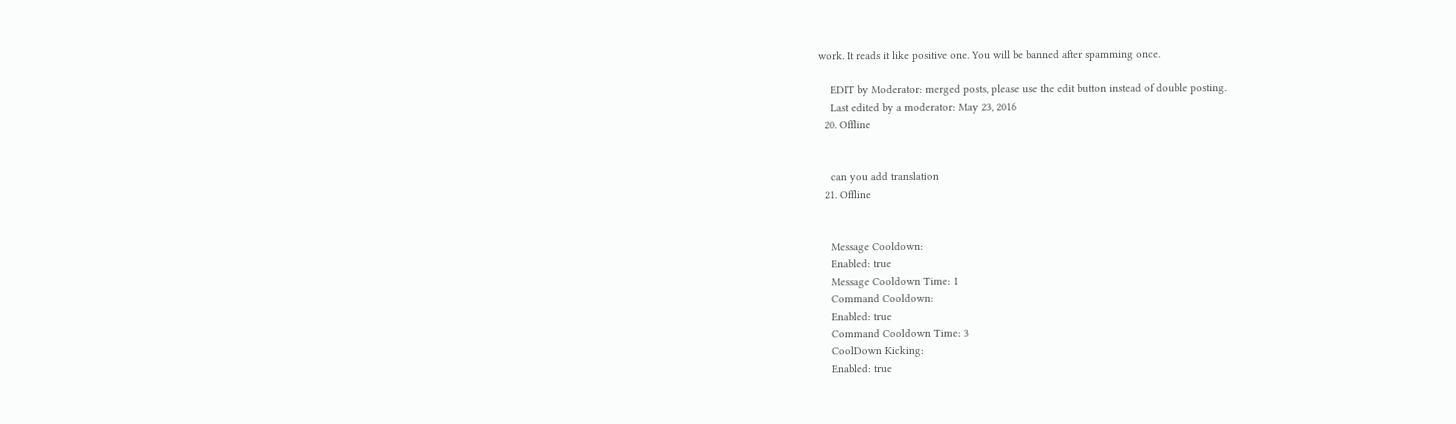work. It reads it like positive one. You will be banned after spamming once.

    EDIT by Moderator: merged posts, please use the edit button instead of double posting.
    Last edited by a moderator: May 23, 2016
  20. Offline


    can you add translation
  21. Offline


    Message Cooldown:
    Enabled: true
    Message Cooldown Time: 1
    Command Cooldown:
    Enabled: true
    Command Cooldown Time: 3
    CoolDown Kicking:
    Enabled: true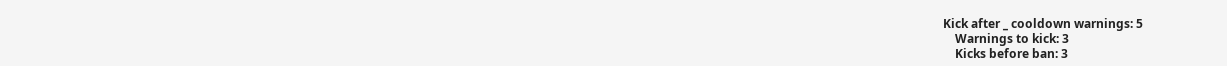Kick after _ cooldown warnings: 5
    Warnings to kick: 3
    Kicks before ban: 3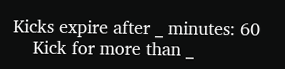Kicks expire after _ minutes: 60
    Kick for more than _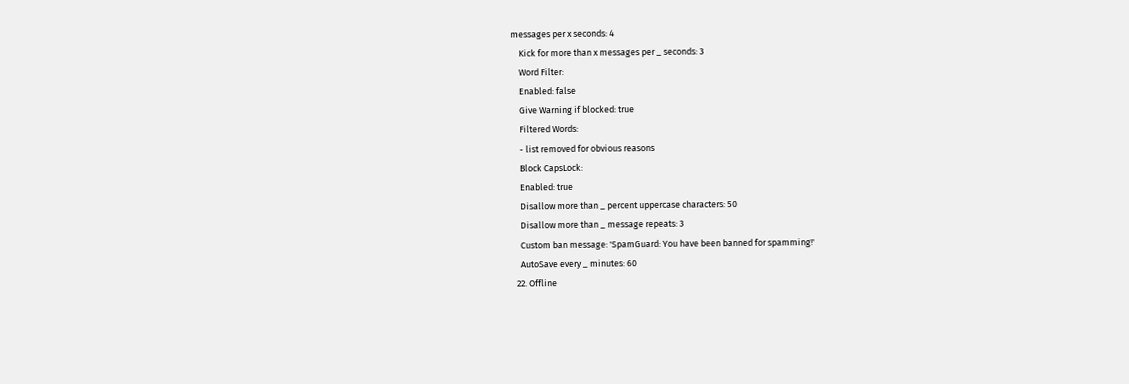messages per x seconds: 4
    Kick for more than x messages per _ seconds: 3
    Word Filter:
    Enabled: false
    Give Warning if blocked: true
    Filtered Words:
    - list removed for obvious reasons
    Block CapsLock:
    Enabled: true
    Disallow more than _ percent uppercase characters: 50
    Disallow more than _ message repeats: 3
    Custom ban message: 'SpamGuard: You have been banned for spamming!'
    AutoSave every _ minutes: 60
  22. Offline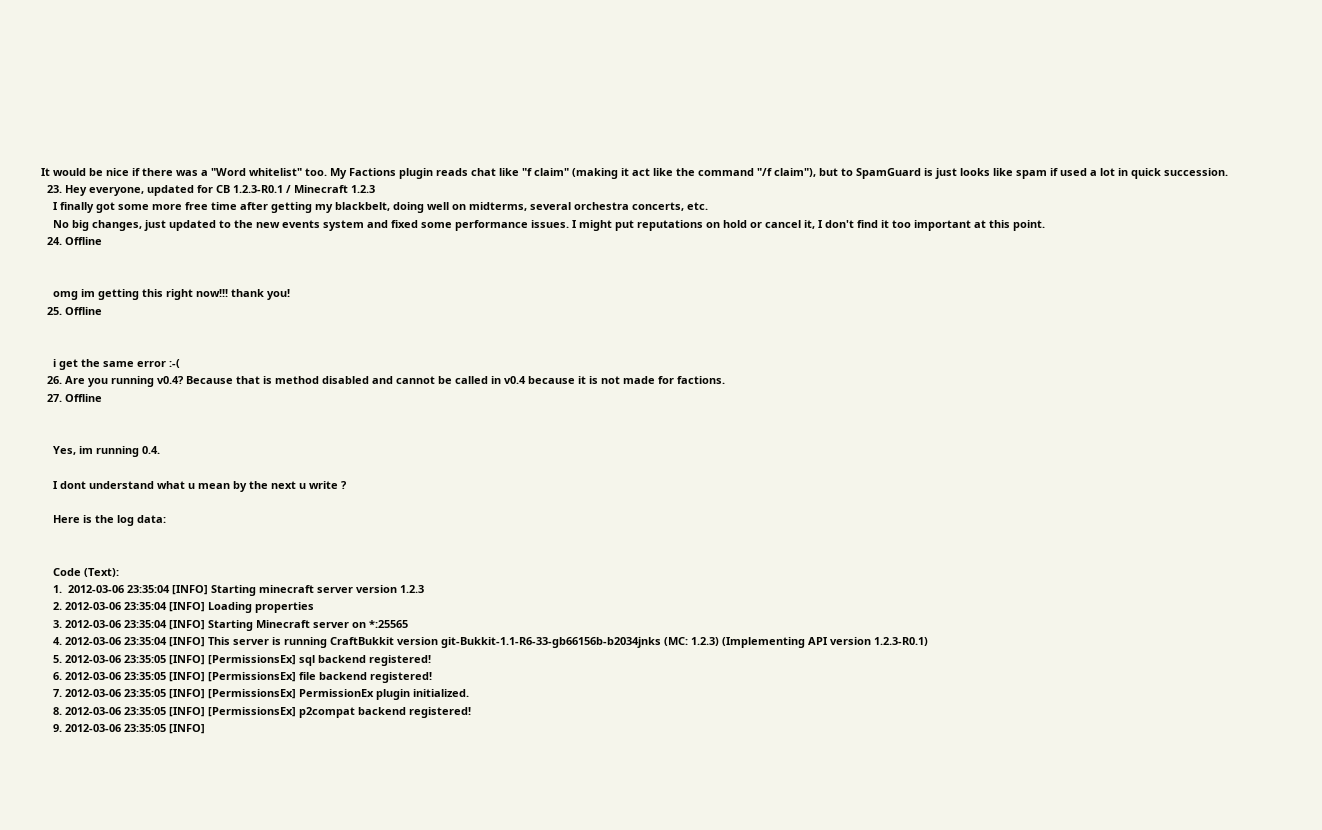It would be nice if there was a "Word whitelist" too. My Factions plugin reads chat like "f claim" (making it act like the command "/f claim"), but to SpamGuard is just looks like spam if used a lot in quick succession.
  23. Hey everyone, updated for CB 1.2.3-R0.1 / Minecraft 1.2.3
    I finally got some more free time after getting my blackbelt, doing well on midterms, several orchestra concerts, etc.
    No big changes, just updated to the new events system and fixed some performance issues. I might put reputations on hold or cancel it, I don't find it too important at this point.
  24. Offline


    omg im getting this right now!!! thank you!
  25. Offline


    i get the same error :-(
  26. Are you running v0.4? Because that is method disabled and cannot be called in v0.4 because it is not made for factions.
  27. Offline


    Yes, im running 0.4.

    I dont understand what u mean by the next u write ?

    Here is the log data:


    Code (Text):
    1.  2012-03-06 23:35:04 [INFO] Starting minecraft server version 1.2.3
    2. 2012-03-06 23:35:04 [INFO] Loading properties
    3. 2012-03-06 23:35:04 [INFO] Starting Minecraft server on *:25565
    4. 2012-03-06 23:35:04 [INFO] This server is running CraftBukkit version git-Bukkit-1.1-R6-33-gb66156b-b2034jnks (MC: 1.2.3) (Implementing API version 1.2.3-R0.1)
    5. 2012-03-06 23:35:05 [INFO] [PermissionsEx] sql backend registered!
    6. 2012-03-06 23:35:05 [INFO] [PermissionsEx] file backend registered!
    7. 2012-03-06 23:35:05 [INFO] [PermissionsEx] PermissionEx plugin initialized.
    8. 2012-03-06 23:35:05 [INFO] [PermissionsEx] p2compat backend registered!
    9. 2012-03-06 23:35:05 [INFO]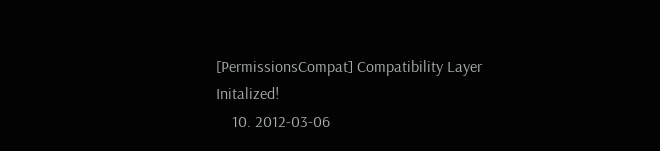[PermissionsCompat] Compatibility Layer Initalized!
    10. 2012-03-06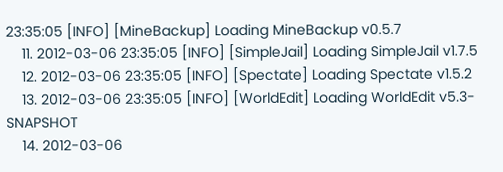23:35:05 [INFO] [MineBackup] Loading MineBackup v0.5.7
    11. 2012-03-06 23:35:05 [INFO] [SimpleJail] Loading SimpleJail v1.7.5
    12. 2012-03-06 23:35:05 [INFO] [Spectate] Loading Spectate v1.5.2
    13. 2012-03-06 23:35:05 [INFO] [WorldEdit] Loading WorldEdit v5.3-SNAPSHOT
    14. 2012-03-06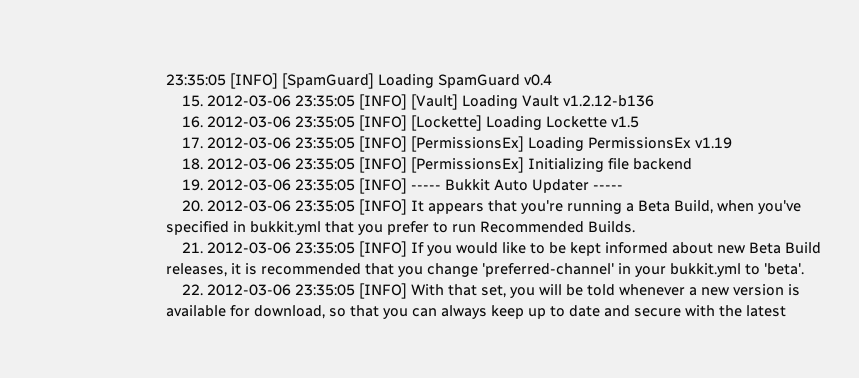23:35:05 [INFO] [SpamGuard] Loading SpamGuard v0.4
    15. 2012-03-06 23:35:05 [INFO] [Vault] Loading Vault v1.2.12-b136
    16. 2012-03-06 23:35:05 [INFO] [Lockette] Loading Lockette v1.5
    17. 2012-03-06 23:35:05 [INFO] [PermissionsEx] Loading PermissionsEx v1.19
    18. 2012-03-06 23:35:05 [INFO] [PermissionsEx] Initializing file backend
    19. 2012-03-06 23:35:05 [INFO] ----- Bukkit Auto Updater -----
    20. 2012-03-06 23:35:05 [INFO] It appears that you're running a Beta Build, when you've specified in bukkit.yml that you prefer to run Recommended Builds.
    21. 2012-03-06 23:35:05 [INFO] If you would like to be kept informed about new Beta Build releases, it is recommended that you change 'preferred-channel' in your bukkit.yml to 'beta'.
    22. 2012-03-06 23:35:05 [INFO] With that set, you will be told whenever a new version is available for download, so that you can always keep up to date and secure with the latest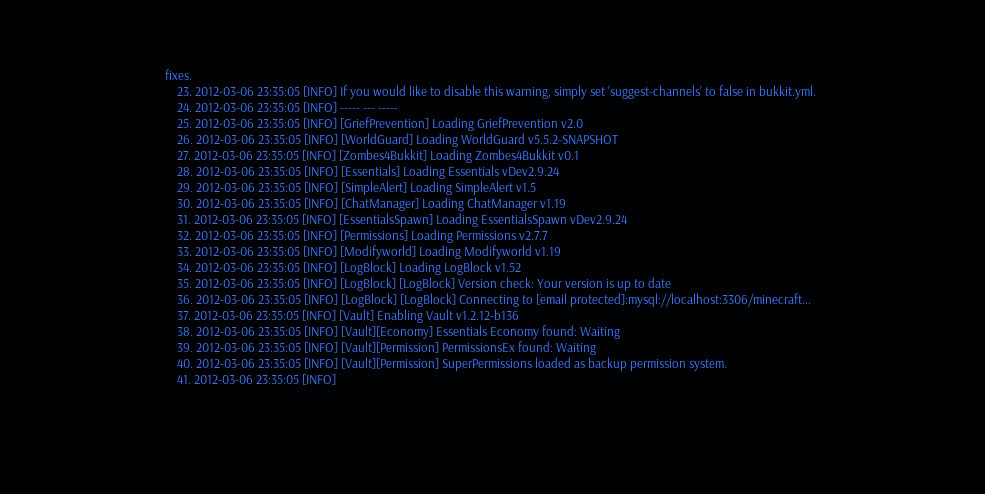fixes.
    23. 2012-03-06 23:35:05 [INFO] If you would like to disable this warning, simply set 'suggest-channels' to false in bukkit.yml.
    24. 2012-03-06 23:35:05 [INFO] ----- --- -----
    25. 2012-03-06 23:35:05 [INFO] [GriefPrevention] Loading GriefPrevention v2.0
    26. 2012-03-06 23:35:05 [INFO] [WorldGuard] Loading WorldGuard v5.5.2-SNAPSHOT
    27. 2012-03-06 23:35:05 [INFO] [Zombes4Bukkit] Loading Zombes4Bukkit v0.1
    28. 2012-03-06 23:35:05 [INFO] [Essentials] Loading Essentials vDev2.9.24
    29. 2012-03-06 23:35:05 [INFO] [SimpleAlert] Loading SimpleAlert v1.5
    30. 2012-03-06 23:35:05 [INFO] [ChatManager] Loading ChatManager v1.19
    31. 2012-03-06 23:35:05 [INFO] [EssentialsSpawn] Loading EssentialsSpawn vDev2.9.24
    32. 2012-03-06 23:35:05 [INFO] [Permissions] Loading Permissions v2.7.7
    33. 2012-03-06 23:35:05 [INFO] [Modifyworld] Loading Modifyworld v1.19
    34. 2012-03-06 23:35:05 [INFO] [LogBlock] Loading LogBlock v1.52
    35. 2012-03-06 23:35:05 [INFO] [LogBlock] [LogBlock] Version check: Your version is up to date
    36. 2012-03-06 23:35:05 [INFO] [LogBlock] [LogBlock] Connecting to [email protected]:mysql://localhost:3306/minecraft...
    37. 2012-03-06 23:35:05 [INFO] [Vault] Enabling Vault v1.2.12-b136
    38. 2012-03-06 23:35:05 [INFO] [Vault][Economy] Essentials Economy found: Waiting
    39. 2012-03-06 23:35:05 [INFO] [Vault][Permission] PermissionsEx found: Waiting
    40. 2012-03-06 23:35:05 [INFO] [Vault][Permission] SuperPermissions loaded as backup permission system.
    41. 2012-03-06 23:35:05 [INFO]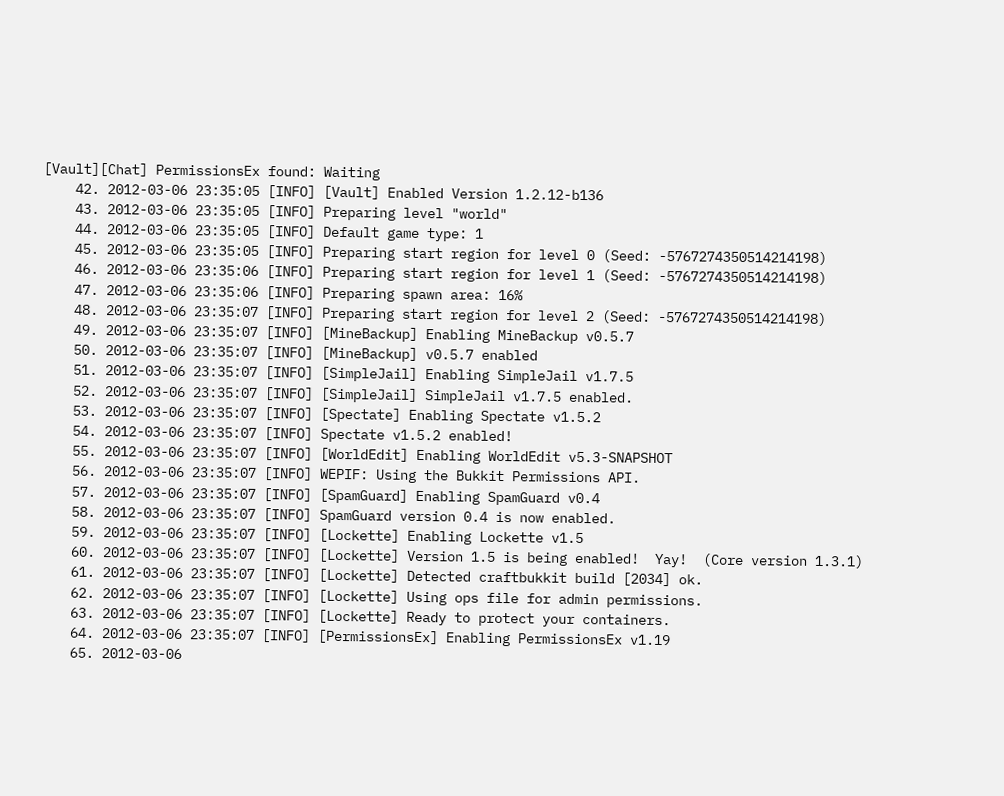[Vault][Chat] PermissionsEx found: Waiting
    42. 2012-03-06 23:35:05 [INFO] [Vault] Enabled Version 1.2.12-b136
    43. 2012-03-06 23:35:05 [INFO] Preparing level "world"
    44. 2012-03-06 23:35:05 [INFO] Default game type: 1
    45. 2012-03-06 23:35:05 [INFO] Preparing start region for level 0 (Seed: -5767274350514214198)
    46. 2012-03-06 23:35:06 [INFO] Preparing start region for level 1 (Seed: -5767274350514214198)
    47. 2012-03-06 23:35:06 [INFO] Preparing spawn area: 16%
    48. 2012-03-06 23:35:07 [INFO] Preparing start region for level 2 (Seed: -5767274350514214198)
    49. 2012-03-06 23:35:07 [INFO] [MineBackup] Enabling MineBackup v0.5.7
    50. 2012-03-06 23:35:07 [INFO] [MineBackup] v0.5.7 enabled
    51. 2012-03-06 23:35:07 [INFO] [SimpleJail] Enabling SimpleJail v1.7.5
    52. 2012-03-06 23:35:07 [INFO] [SimpleJail] SimpleJail v1.7.5 enabled.
    53. 2012-03-06 23:35:07 [INFO] [Spectate] Enabling Spectate v1.5.2
    54. 2012-03-06 23:35:07 [INFO] Spectate v1.5.2 enabled!
    55. 2012-03-06 23:35:07 [INFO] [WorldEdit] Enabling WorldEdit v5.3-SNAPSHOT
    56. 2012-03-06 23:35:07 [INFO] WEPIF: Using the Bukkit Permissions API.
    57. 2012-03-06 23:35:07 [INFO] [SpamGuard] Enabling SpamGuard v0.4
    58. 2012-03-06 23:35:07 [INFO] SpamGuard version 0.4 is now enabled.
    59. 2012-03-06 23:35:07 [INFO] [Lockette] Enabling Lockette v1.5
    60. 2012-03-06 23:35:07 [INFO] [Lockette] Version 1.5 is being enabled!  Yay!  (Core version 1.3.1)
    61. 2012-03-06 23:35:07 [INFO] [Lockette] Detected craftbukkit build [2034] ok.
    62. 2012-03-06 23:35:07 [INFO] [Lockette] Using ops file for admin permissions.
    63. 2012-03-06 23:35:07 [INFO] [Lockette] Ready to protect your containers.
    64. 2012-03-06 23:35:07 [INFO] [PermissionsEx] Enabling PermissionsEx v1.19
    65. 2012-03-06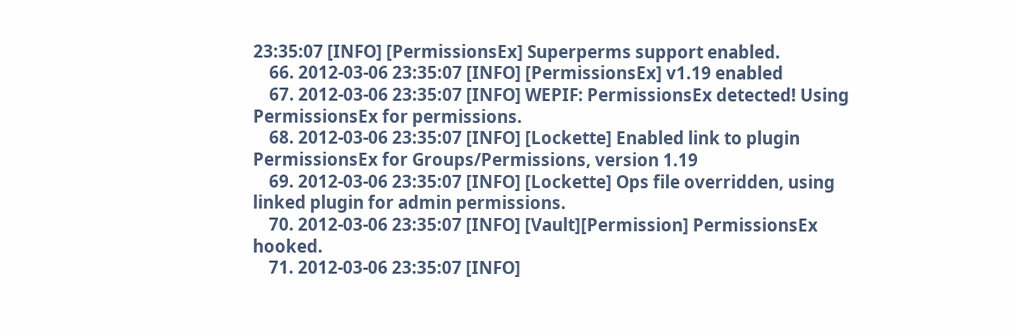23:35:07 [INFO] [PermissionsEx] Superperms support enabled.
    66. 2012-03-06 23:35:07 [INFO] [PermissionsEx] v1.19 enabled
    67. 2012-03-06 23:35:07 [INFO] WEPIF: PermissionsEx detected! Using PermissionsEx for permissions.
    68. 2012-03-06 23:35:07 [INFO] [Lockette] Enabled link to plugin PermissionsEx for Groups/Permissions, version 1.19
    69. 2012-03-06 23:35:07 [INFO] [Lockette] Ops file overridden, using linked plugin for admin permissions.
    70. 2012-03-06 23:35:07 [INFO] [Vault][Permission] PermissionsEx hooked.
    71. 2012-03-06 23:35:07 [INFO]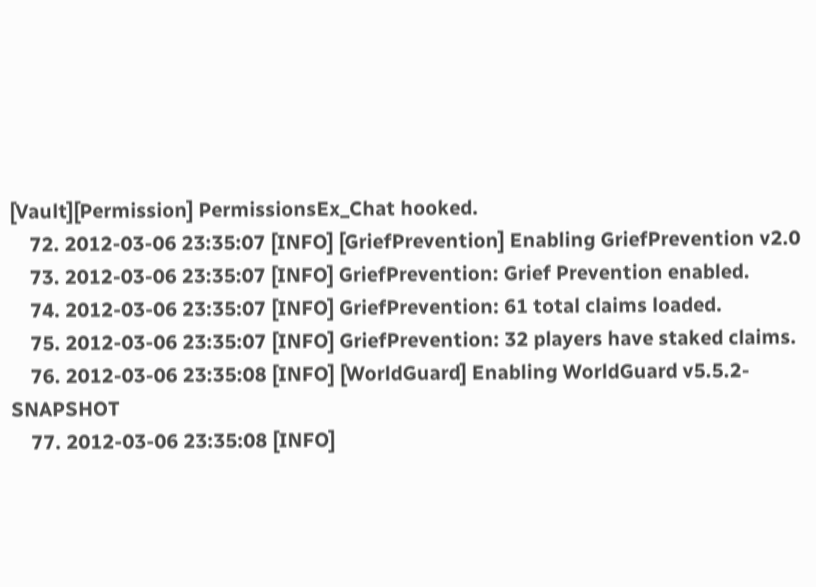[Vault][Permission] PermissionsEx_Chat hooked.
    72. 2012-03-06 23:35:07 [INFO] [GriefPrevention] Enabling GriefPrevention v2.0
    73. 2012-03-06 23:35:07 [INFO] GriefPrevention: Grief Prevention enabled.
    74. 2012-03-06 23:35:07 [INFO] GriefPrevention: 61 total claims loaded.
    75. 2012-03-06 23:35:07 [INFO] GriefPrevention: 32 players have staked claims.
    76. 2012-03-06 23:35:08 [INFO] [WorldGuard] Enabling WorldGuard v5.5.2-SNAPSHOT
    77. 2012-03-06 23:35:08 [INFO]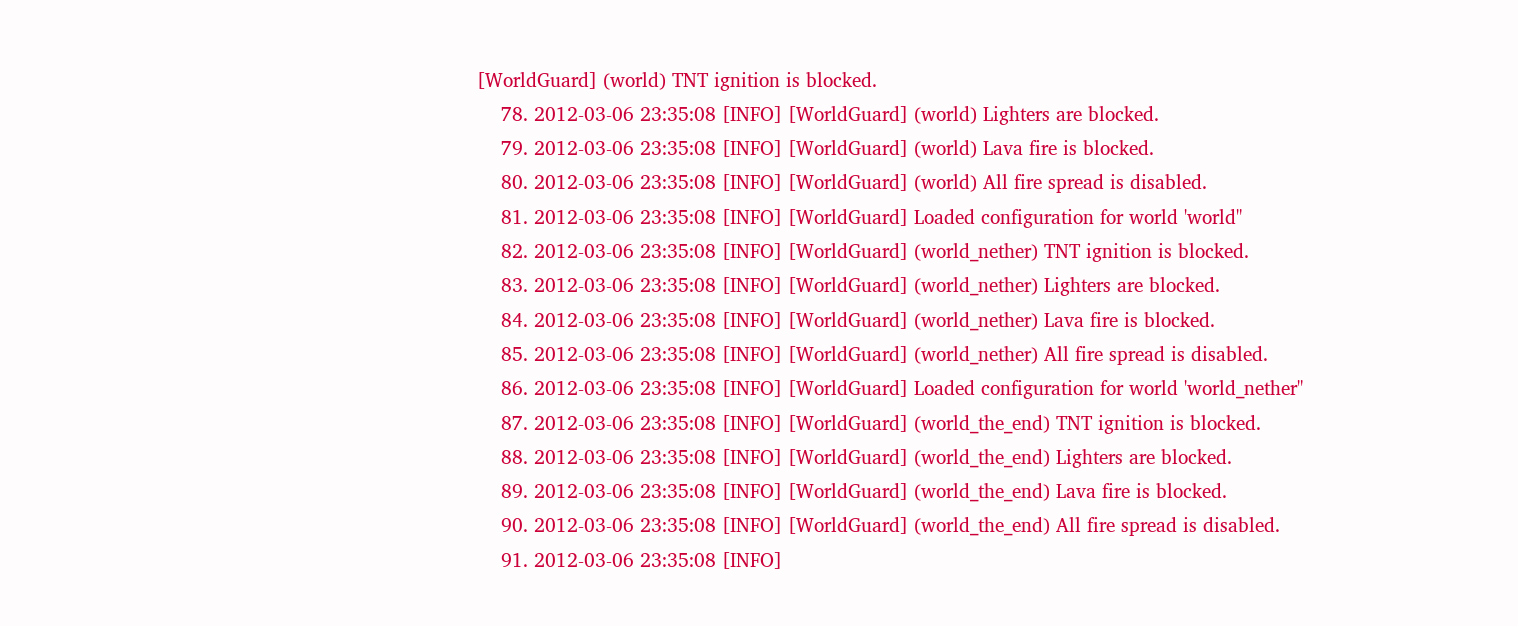[WorldGuard] (world) TNT ignition is blocked.
    78. 2012-03-06 23:35:08 [INFO] [WorldGuard] (world) Lighters are blocked.
    79. 2012-03-06 23:35:08 [INFO] [WorldGuard] (world) Lava fire is blocked.
    80. 2012-03-06 23:35:08 [INFO] [WorldGuard] (world) All fire spread is disabled.
    81. 2012-03-06 23:35:08 [INFO] [WorldGuard] Loaded configuration for world 'world"
    82. 2012-03-06 23:35:08 [INFO] [WorldGuard] (world_nether) TNT ignition is blocked.
    83. 2012-03-06 23:35:08 [INFO] [WorldGuard] (world_nether) Lighters are blocked.
    84. 2012-03-06 23:35:08 [INFO] [WorldGuard] (world_nether) Lava fire is blocked.
    85. 2012-03-06 23:35:08 [INFO] [WorldGuard] (world_nether) All fire spread is disabled.
    86. 2012-03-06 23:35:08 [INFO] [WorldGuard] Loaded configuration for world 'world_nether"
    87. 2012-03-06 23:35:08 [INFO] [WorldGuard] (world_the_end) TNT ignition is blocked.
    88. 2012-03-06 23:35:08 [INFO] [WorldGuard] (world_the_end) Lighters are blocked.
    89. 2012-03-06 23:35:08 [INFO] [WorldGuard] (world_the_end) Lava fire is blocked.
    90. 2012-03-06 23:35:08 [INFO] [WorldGuard] (world_the_end) All fire spread is disabled.
    91. 2012-03-06 23:35:08 [INFO]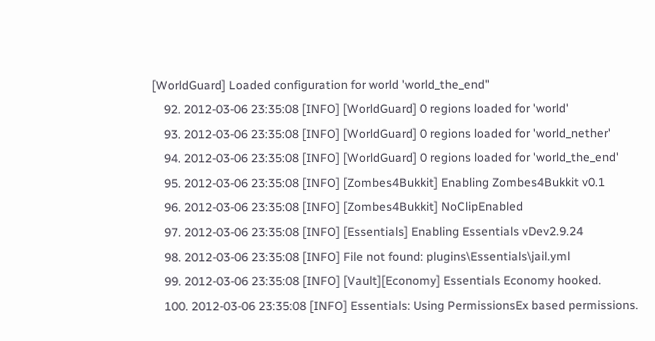[WorldGuard] Loaded configuration for world 'world_the_end"
    92. 2012-03-06 23:35:08 [INFO] [WorldGuard] 0 regions loaded for 'world'
    93. 2012-03-06 23:35:08 [INFO] [WorldGuard] 0 regions loaded for 'world_nether'
    94. 2012-03-06 23:35:08 [INFO] [WorldGuard] 0 regions loaded for 'world_the_end'
    95. 2012-03-06 23:35:08 [INFO] [Zombes4Bukkit] Enabling Zombes4Bukkit v0.1
    96. 2012-03-06 23:35:08 [INFO] [Zombes4Bukkit] NoClipEnabled
    97. 2012-03-06 23:35:08 [INFO] [Essentials] Enabling Essentials vDev2.9.24
    98. 2012-03-06 23:35:08 [INFO] File not found: plugins\Essentials\jail.yml
    99. 2012-03-06 23:35:08 [INFO] [Vault][Economy] Essentials Economy hooked.
    100. 2012-03-06 23:35:08 [INFO] Essentials: Using PermissionsEx based permissions.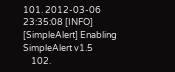101. 2012-03-06 23:35:08 [INFO] [SimpleAlert] Enabling SimpleAlert v1.5
    102.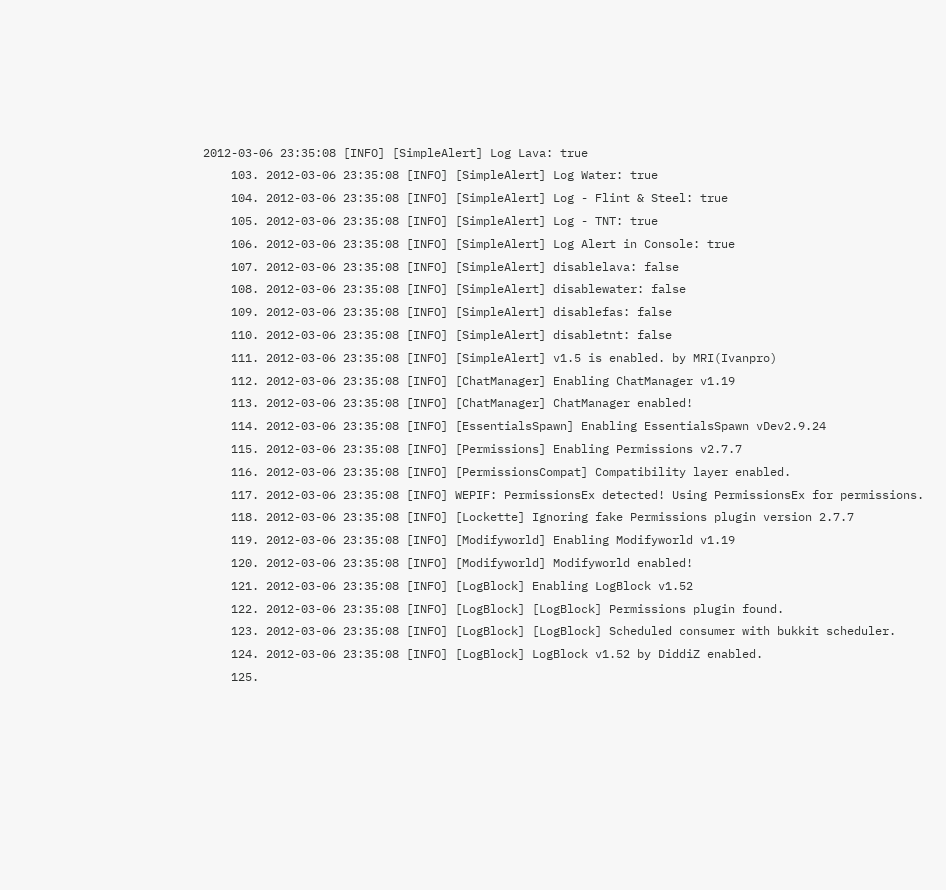2012-03-06 23:35:08 [INFO] [SimpleAlert] Log Lava: true
    103. 2012-03-06 23:35:08 [INFO] [SimpleAlert] Log Water: true
    104. 2012-03-06 23:35:08 [INFO] [SimpleAlert] Log - Flint & Steel: true
    105. 2012-03-06 23:35:08 [INFO] [SimpleAlert] Log - TNT: true
    106. 2012-03-06 23:35:08 [INFO] [SimpleAlert] Log Alert in Console: true
    107. 2012-03-06 23:35:08 [INFO] [SimpleAlert] disablelava: false
    108. 2012-03-06 23:35:08 [INFO] [SimpleAlert] disablewater: false
    109. 2012-03-06 23:35:08 [INFO] [SimpleAlert] disablefas: false
    110. 2012-03-06 23:35:08 [INFO] [SimpleAlert] disabletnt: false
    111. 2012-03-06 23:35:08 [INFO] [SimpleAlert] v1.5 is enabled. by MRI(Ivanpro)
    112. 2012-03-06 23:35:08 [INFO] [ChatManager] Enabling ChatManager v1.19
    113. 2012-03-06 23:35:08 [INFO] [ChatManager] ChatManager enabled!
    114. 2012-03-06 23:35:08 [INFO] [EssentialsSpawn] Enabling EssentialsSpawn vDev2.9.24
    115. 2012-03-06 23:35:08 [INFO] [Permissions] Enabling Permissions v2.7.7
    116. 2012-03-06 23:35:08 [INFO] [PermissionsCompat] Compatibility layer enabled.
    117. 2012-03-06 23:35:08 [INFO] WEPIF: PermissionsEx detected! Using PermissionsEx for permissions.
    118. 2012-03-06 23:35:08 [INFO] [Lockette] Ignoring fake Permissions plugin version 2.7.7
    119. 2012-03-06 23:35:08 [INFO] [Modifyworld] Enabling Modifyworld v1.19
    120. 2012-03-06 23:35:08 [INFO] [Modifyworld] Modifyworld enabled!
    121. 2012-03-06 23:35:08 [INFO] [LogBlock] Enabling LogBlock v1.52
    122. 2012-03-06 23:35:08 [INFO] [LogBlock] [LogBlock] Permissions plugin found.
    123. 2012-03-06 23:35:08 [INFO] [LogBlock] [LogBlock] Scheduled consumer with bukkit scheduler.
    124. 2012-03-06 23:35:08 [INFO] [LogBlock] LogBlock v1.52 by DiddiZ enabled.
    125.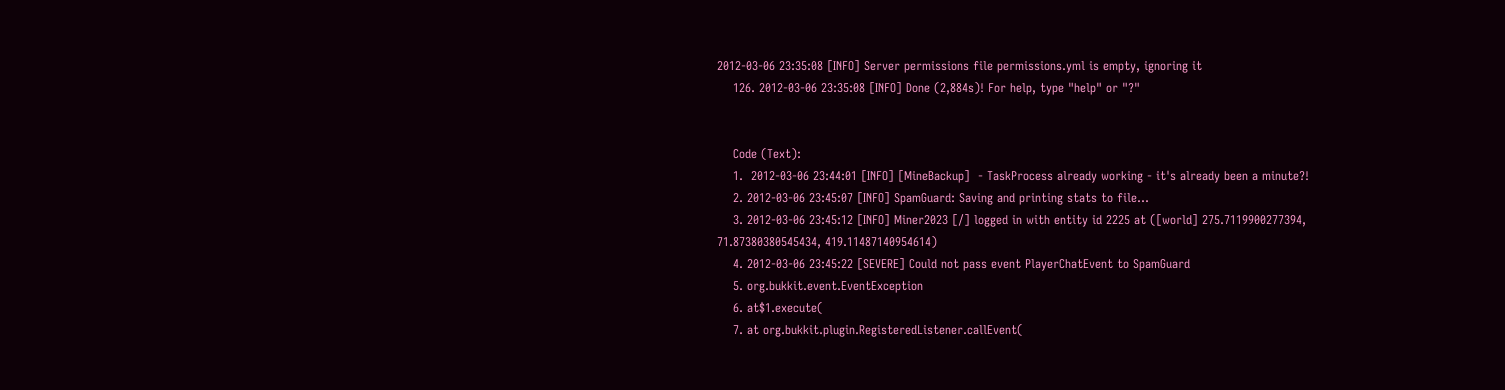2012-03-06 23:35:08 [INFO] Server permissions file permissions.yml is empty, ignoring it
    126. 2012-03-06 23:35:08 [INFO] Done (2,884s)! For help, type "help" or "?"


    Code (Text):
    1.  2012-03-06 23:44:01 [INFO] [MineBackup]  - TaskProcess already working - it's already been a minute?!
    2. 2012-03-06 23:45:07 [INFO] SpamGuard: Saving and printing stats to file...
    3. 2012-03-06 23:45:12 [INFO] Miner2023 [/] logged in with entity id 2225 at ([world] 275.7119900277394, 71.87380380545434, 419.11487140954614)
    4. 2012-03-06 23:45:22 [SEVERE] Could not pass event PlayerChatEvent to SpamGuard
    5. org.bukkit.event.EventException
    6. at$1.execute(
    7. at org.bukkit.plugin.RegisteredListener.callEvent(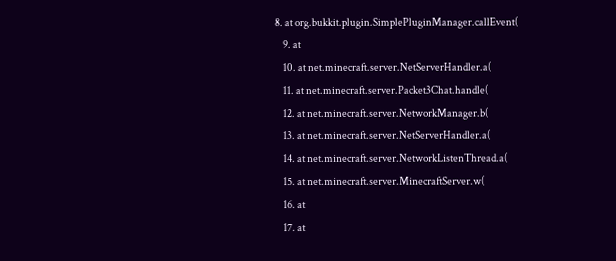8. at org.bukkit.plugin.SimplePluginManager.callEvent(
    9. at
    10. at net.minecraft.server.NetServerHandler.a(
    11. at net.minecraft.server.Packet3Chat.handle(
    12. at net.minecraft.server.NetworkManager.b(
    13. at net.minecraft.server.NetServerHandler.a(
    14. at net.minecraft.server.NetworkListenThread.a(
    15. at net.minecraft.server.MinecraftServer.w(
    16. at
    17. at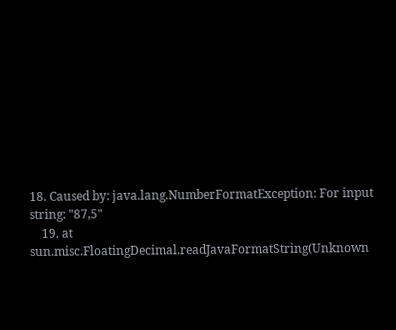18. Caused by: java.lang.NumberFormatException: For input string: "87,5"
    19. at sun.misc.FloatingDecimal.readJavaFormatString(Unknown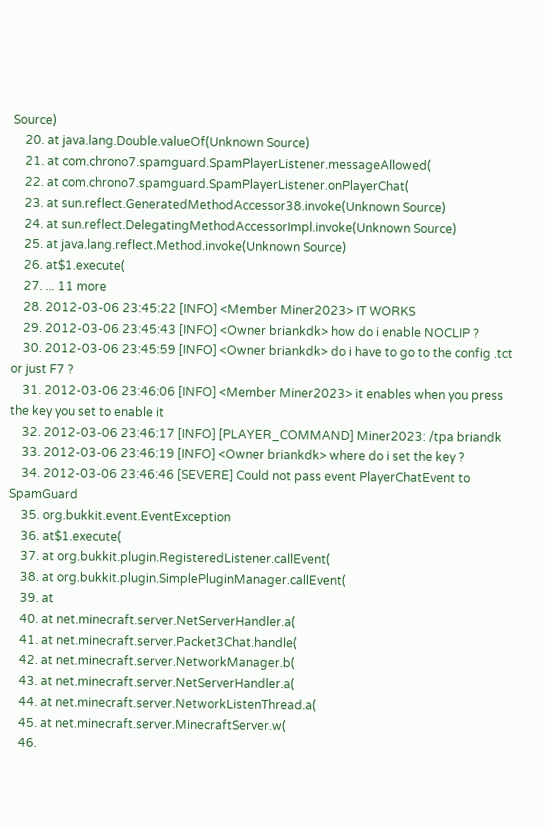Source)
    20. at java.lang.Double.valueOf(Unknown Source)
    21. at com.chrono7.spamguard.SpamPlayerListener.messageAllowed(
    22. at com.chrono7.spamguard.SpamPlayerListener.onPlayerChat(
    23. at sun.reflect.GeneratedMethodAccessor38.invoke(Unknown Source)
    24. at sun.reflect.DelegatingMethodAccessorImpl.invoke(Unknown Source)
    25. at java.lang.reflect.Method.invoke(Unknown Source)
    26. at$1.execute(
    27. ... 11 more
    28. 2012-03-06 23:45:22 [INFO] <Member Miner2023> IT WORKS
    29. 2012-03-06 23:45:43 [INFO] <Owner briankdk> how do i enable NOCLIP ?
    30. 2012-03-06 23:45:59 [INFO] <Owner briankdk> do i have to go to the config .tct or just F7 ?
    31. 2012-03-06 23:46:06 [INFO] <Member Miner2023> it enables when you press the key you set to enable it
    32. 2012-03-06 23:46:17 [INFO] [PLAYER_COMMAND] Miner2023: /tpa briandk
    33. 2012-03-06 23:46:19 [INFO] <Owner briankdk> where do i set the key ?
    34. 2012-03-06 23:46:46 [SEVERE] Could not pass event PlayerChatEvent to SpamGuard
    35. org.bukkit.event.EventException
    36. at$1.execute(
    37. at org.bukkit.plugin.RegisteredListener.callEvent(
    38. at org.bukkit.plugin.SimplePluginManager.callEvent(
    39. at
    40. at net.minecraft.server.NetServerHandler.a(
    41. at net.minecraft.server.Packet3Chat.handle(
    42. at net.minecraft.server.NetworkManager.b(
    43. at net.minecraft.server.NetServerHandler.a(
    44. at net.minecraft.server.NetworkListenThread.a(
    45. at net.minecraft.server.MinecraftServer.w(
    46.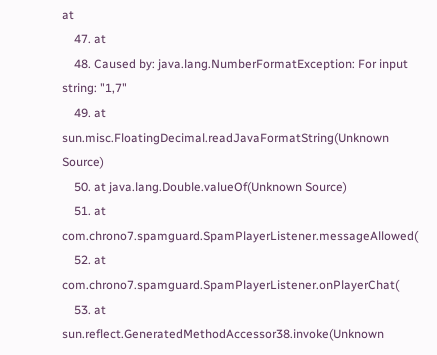at
    47. at
    48. Caused by: java.lang.NumberFormatException: For input string: "1,7"
    49. at sun.misc.FloatingDecimal.readJavaFormatString(Unknown Source)
    50. at java.lang.Double.valueOf(Unknown Source)
    51. at com.chrono7.spamguard.SpamPlayerListener.messageAllowed(
    52. at com.chrono7.spamguard.SpamPlayerListener.onPlayerChat(
    53. at sun.reflect.GeneratedMethodAccessor38.invoke(Unknown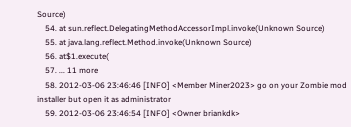Source)
    54. at sun.reflect.DelegatingMethodAccessorImpl.invoke(Unknown Source)
    55. at java.lang.reflect.Method.invoke(Unknown Source)
    56. at$1.execute(
    57. ... 11 more
    58. 2012-03-06 23:46:46 [INFO] <Member Miner2023> go on your Zombie mod installer but open it as administrator
    59. 2012-03-06 23:46:54 [INFO] <Owner briankdk>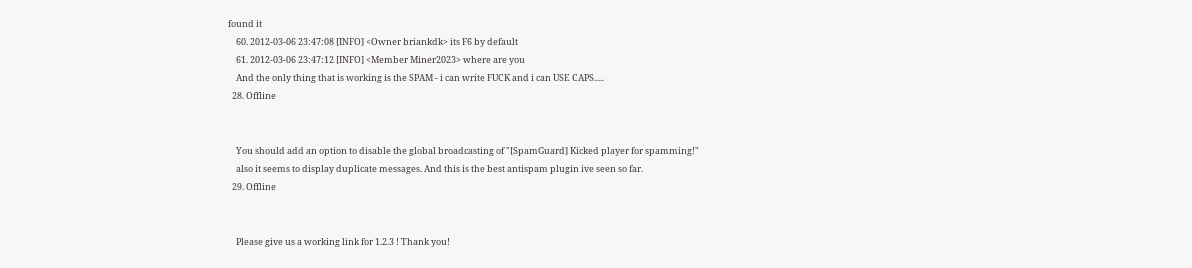found it
    60. 2012-03-06 23:47:08 [INFO] <Owner briankdk> its F6 by default
    61. 2012-03-06 23:47:12 [INFO] <Member Miner2023> where are you
    And the only thing that is working is the SPAM - i can write FUCK and i can USE CAPS.....
  28. Offline


    You should add an option to disable the global broadcasting of "[SpamGuard] Kicked player for spamming!"
    also it seems to display duplicate messages. And this is the best antispam plugin ive seen so far.
  29. Offline


    Please give us a working link for 1.2.3 ! Thank you!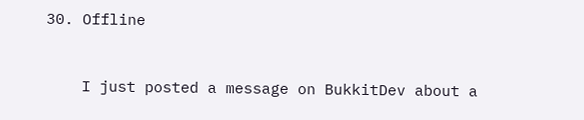30. Offline


    I just posted a message on BukkitDev about a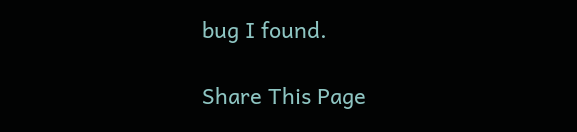bug I found.

Share This Page